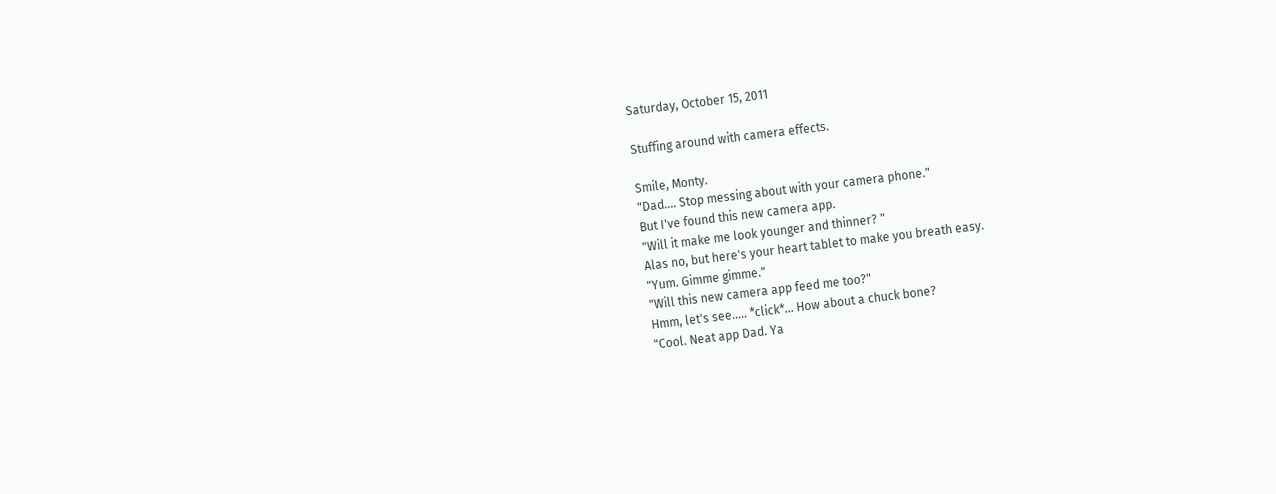Saturday, October 15, 2011

Stuffing around with camera effects.

Smile, Monty.
"Dad.... Stop messing about with your camera phone."
But I've found this new camera app.
"Will it make me look younger and thinner? "
Alas no, but here's your heart tablet to make you breath easy.
"Yum. Gimme gimme."
"Will this new camera app feed me too?"
Hmm, let's see..... *click*... How about a chuck bone?
"Cool. Neat app Dad. Ya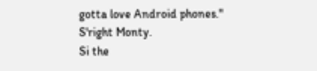gotta love Android phones."
S'right Monty.
Si the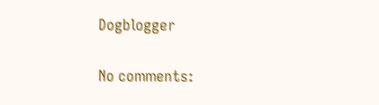Dogblogger

No comments: